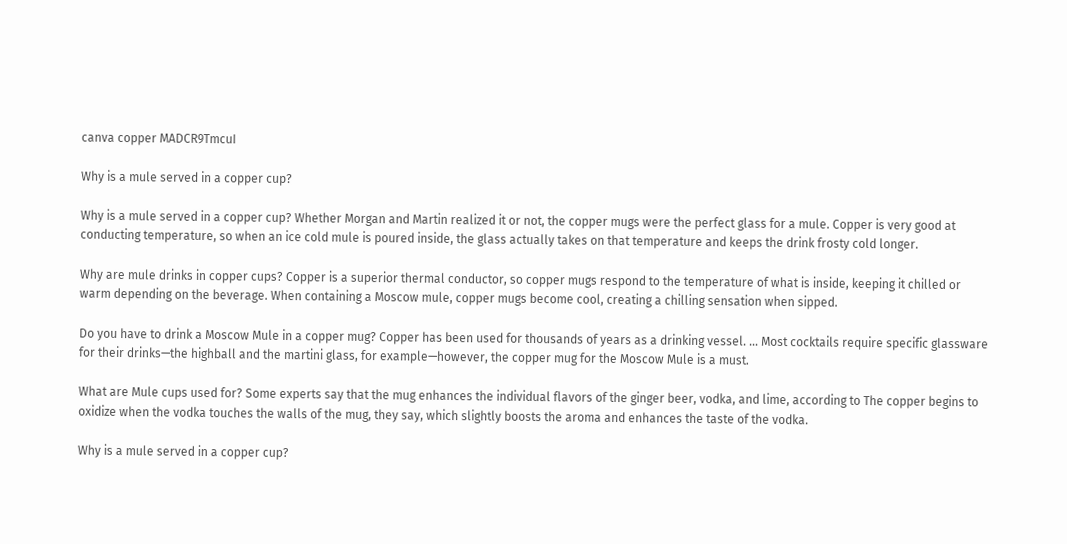canva copper MADCR9TmcuI

Why is a mule served in a copper cup?

Why is a mule served in a copper cup? Whether Morgan and Martin realized it or not, the copper mugs were the perfect glass for a mule. Copper is very good at conducting temperature, so when an ice cold mule is poured inside, the glass actually takes on that temperature and keeps the drink frosty cold longer.

Why are mule drinks in copper cups? Copper is a superior thermal conductor, so copper mugs respond to the temperature of what is inside, keeping it chilled or warm depending on the beverage. When containing a Moscow mule, copper mugs become cool, creating a chilling sensation when sipped.

Do you have to drink a Moscow Mule in a copper mug? Copper has been used for thousands of years as a drinking vessel. … Most cocktails require specific glassware for their drinks—the highball and the martini glass, for example—however, the copper mug for the Moscow Mule is a must.

What are Mule cups used for? Some experts say that the mug enhances the individual flavors of the ginger beer, vodka, and lime, according to The copper begins to oxidize when the vodka touches the walls of the mug, they say, which slightly boosts the aroma and enhances the taste of the vodka.

Why is a mule served in a copper cup?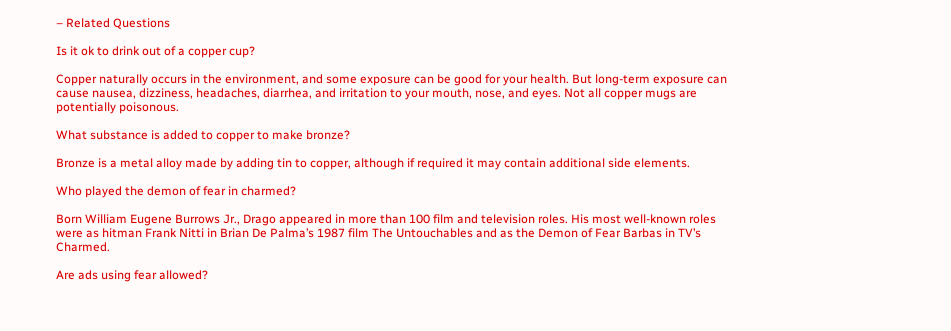– Related Questions

Is it ok to drink out of a copper cup?

Copper naturally occurs in the environment, and some exposure can be good for your health. But long-term exposure can cause nausea, dizziness, headaches, diarrhea, and irritation to your mouth, nose, and eyes. Not all copper mugs are potentially poisonous.

What substance is added to copper to make bronze?

Bronze is a metal alloy made by adding tin to copper, although if required it may contain additional side elements.

Who played the demon of fear in charmed?

Born William Eugene Burrows Jr., Drago appeared in more than 100 film and television roles. His most well-known roles were as hitman Frank Nitti in Brian De Palma’s 1987 film The Untouchables and as the Demon of Fear Barbas in TV’s Charmed.

Are ads using fear allowed?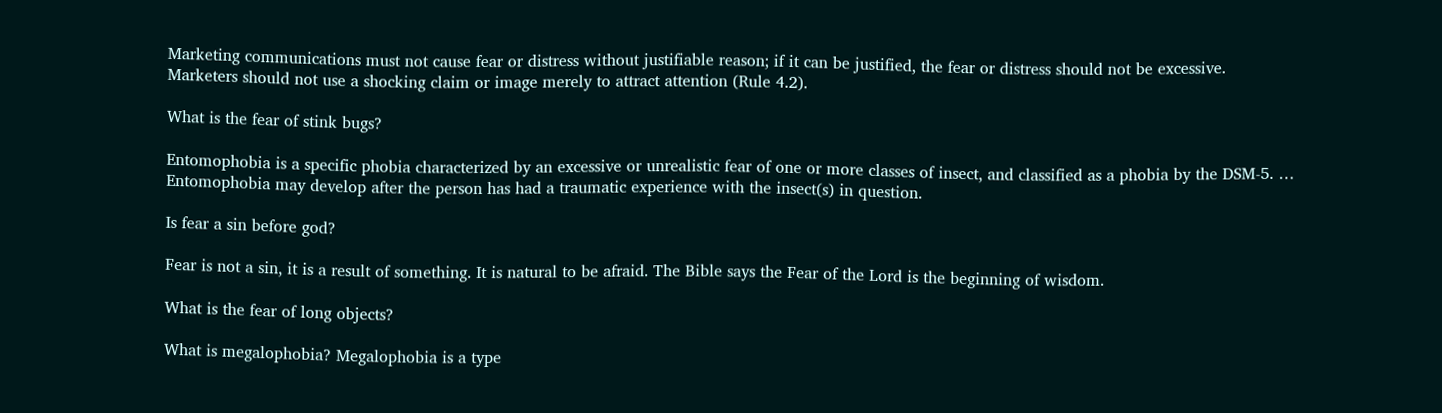Marketing communications must not cause fear or distress without justifiable reason; if it can be justified, the fear or distress should not be excessive. Marketers should not use a shocking claim or image merely to attract attention (Rule 4.2).

What is the fear of stink bugs?

Entomophobia is a specific phobia characterized by an excessive or unrealistic fear of one or more classes of insect, and classified as a phobia by the DSM-5. … Entomophobia may develop after the person has had a traumatic experience with the insect(s) in question.

Is fear a sin before god?

Fear is not a sin, it is a result of something. It is natural to be afraid. The Bible says the Fear of the Lord is the beginning of wisdom.

What is the fear of long objects?

What is megalophobia? Megalophobia is a type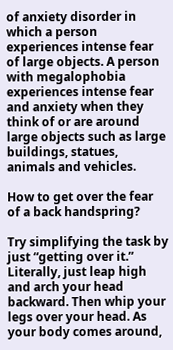of anxiety disorder in which a person experiences intense fear of large objects. A person with megalophobia experiences intense fear and anxiety when they think of or are around large objects such as large buildings, statues, animals and vehicles.

How to get over the fear of a back handspring?

Try simplifying the task by just “getting over it.” Literally, just leap high and arch your head backward. Then whip your legs over your head. As your body comes around,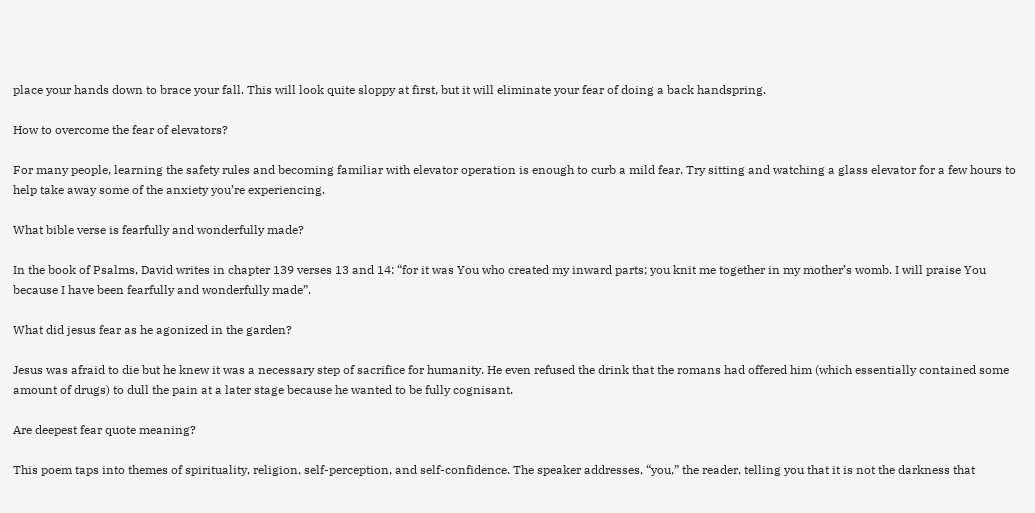place your hands down to brace your fall. This will look quite sloppy at first, but it will eliminate your fear of doing a back handspring.

How to overcome the fear of elevators?

For many people, learning the safety rules and becoming familiar with elevator operation is enough to curb a mild fear. Try sitting and watching a glass elevator for a few hours to help take away some of the anxiety you’re experiencing.

What bible verse is fearfully and wonderfully made?

In the book of Psalms, David writes in chapter 139 verses 13 and 14: “for it was You who created my inward parts; you knit me together in my mother’s womb. I will praise You because I have been fearfully and wonderfully made”.

What did jesus fear as he agonized in the garden?

Jesus was afraid to die but he knew it was a necessary step of sacrifice for humanity. He even refused the drink that the romans had offered him (which essentially contained some amount of drugs) to dull the pain at a later stage because he wanted to be fully cognisant.

Are deepest fear quote meaning?

This poem taps into themes of spirituality, religion, self-perception, and self-confidence. The speaker addresses, “you,” the reader, telling you that it is not the darkness that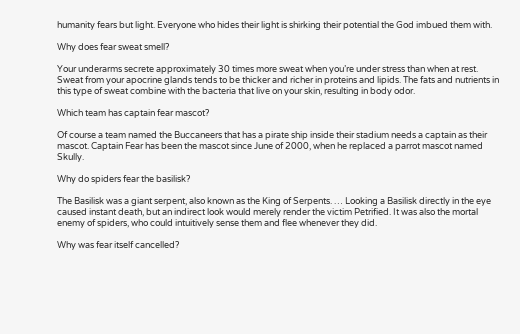humanity fears but light. Everyone who hides their light is shirking their potential the God imbued them with.

Why does fear sweat smell?

Your underarms secrete approximately 30 times more sweat when you’re under stress than when at rest. Sweat from your apocrine glands tends to be thicker and richer in proteins and lipids. The fats and nutrients in this type of sweat combine with the bacteria that live on your skin, resulting in body odor.

Which team has captain fear mascot?

Of course a team named the Buccaneers that has a pirate ship inside their stadium needs a captain as their mascot. Captain Fear has been the mascot since June of 2000, when he replaced a parrot mascot named Skully.

Why do spiders fear the basilisk?

The Basilisk was a giant serpent, also known as the King of Serpents. … Looking a Basilisk directly in the eye caused instant death, but an indirect look would merely render the victim Petrified. It was also the mortal enemy of spiders, who could intuitively sense them and flee whenever they did.

Why was fear itself cancelled?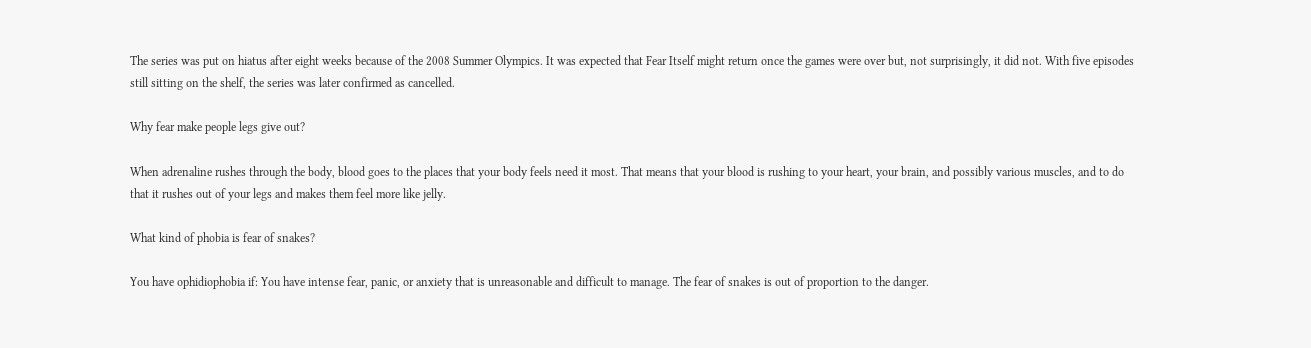The series was put on hiatus after eight weeks because of the 2008 Summer Olympics. It was expected that Fear Itself might return once the games were over but, not surprisingly, it did not. With five episodes still sitting on the shelf, the series was later confirmed as cancelled.

Why fear make people legs give out?

When adrenaline rushes through the body, blood goes to the places that your body feels need it most. That means that your blood is rushing to your heart, your brain, and possibly various muscles, and to do that it rushes out of your legs and makes them feel more like jelly.

What kind of phobia is fear of snakes?

You have ophidiophobia if: You have intense fear, panic, or anxiety that is unreasonable and difficult to manage. The fear of snakes is out of proportion to the danger.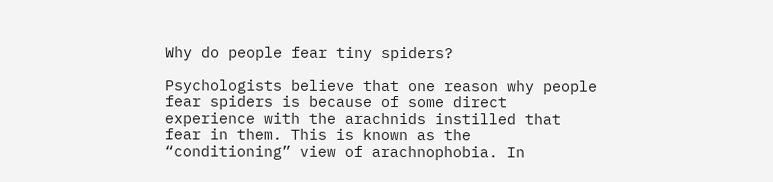Why do people fear tiny spiders?

Psychologists believe that one reason why people fear spiders is because of some direct experience with the arachnids instilled that fear in them. This is known as the “conditioning” view of arachnophobia. In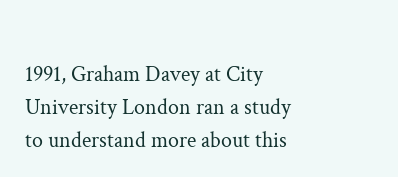1991, Graham Davey at City University London ran a study to understand more about this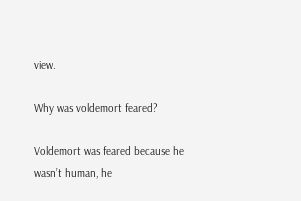view.

Why was voldemort feared?

Voldemort was feared because he wasn’t human, he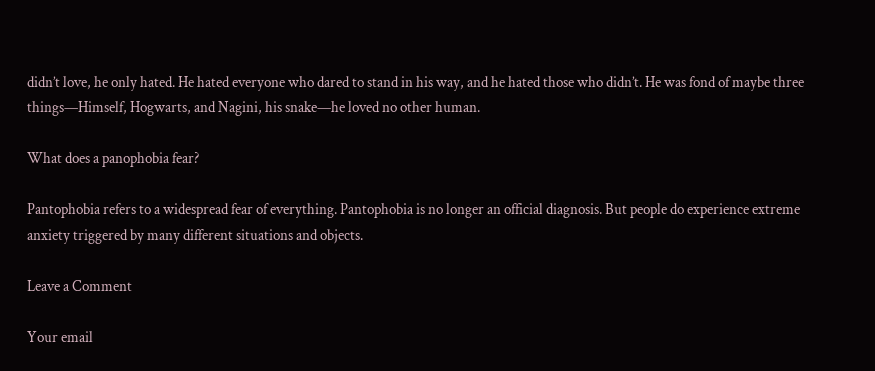didn’t love, he only hated. He hated everyone who dared to stand in his way, and he hated those who didn’t. He was fond of maybe three things—Himself, Hogwarts, and Nagini, his snake—he loved no other human.

What does a panophobia fear?

Pantophobia refers to a widespread fear of everything. Pantophobia is no longer an official diagnosis. But people do experience extreme anxiety triggered by many different situations and objects.

Leave a Comment

Your email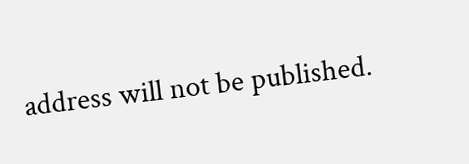address will not be published.